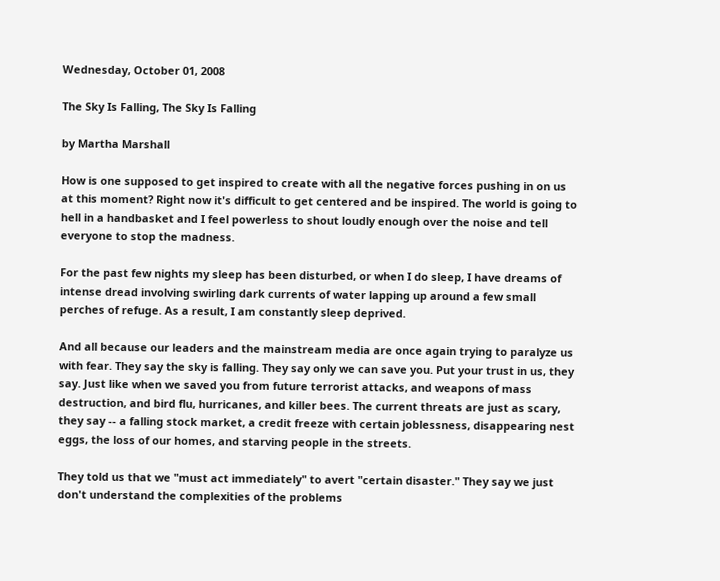Wednesday, October 01, 2008

The Sky Is Falling, The Sky Is Falling

by Martha Marshall

How is one supposed to get inspired to create with all the negative forces pushing in on us at this moment? Right now it's difficult to get centered and be inspired. The world is going to hell in a handbasket and I feel powerless to shout loudly enough over the noise and tell everyone to stop the madness.

For the past few nights my sleep has been disturbed, or when I do sleep, I have dreams of intense dread involving swirling dark currents of water lapping up around a few small perches of refuge. As a result, I am constantly sleep deprived.

And all because our leaders and the mainstream media are once again trying to paralyze us with fear. They say the sky is falling. They say only we can save you. Put your trust in us, they say. Just like when we saved you from future terrorist attacks, and weapons of mass destruction, and bird flu, hurricanes, and killer bees. The current threats are just as scary, they say -- a falling stock market, a credit freeze with certain joblessness, disappearing nest eggs, the loss of our homes, and starving people in the streets.

They told us that we "must act immediately" to avert "certain disaster." They say we just don't understand the complexities of the problems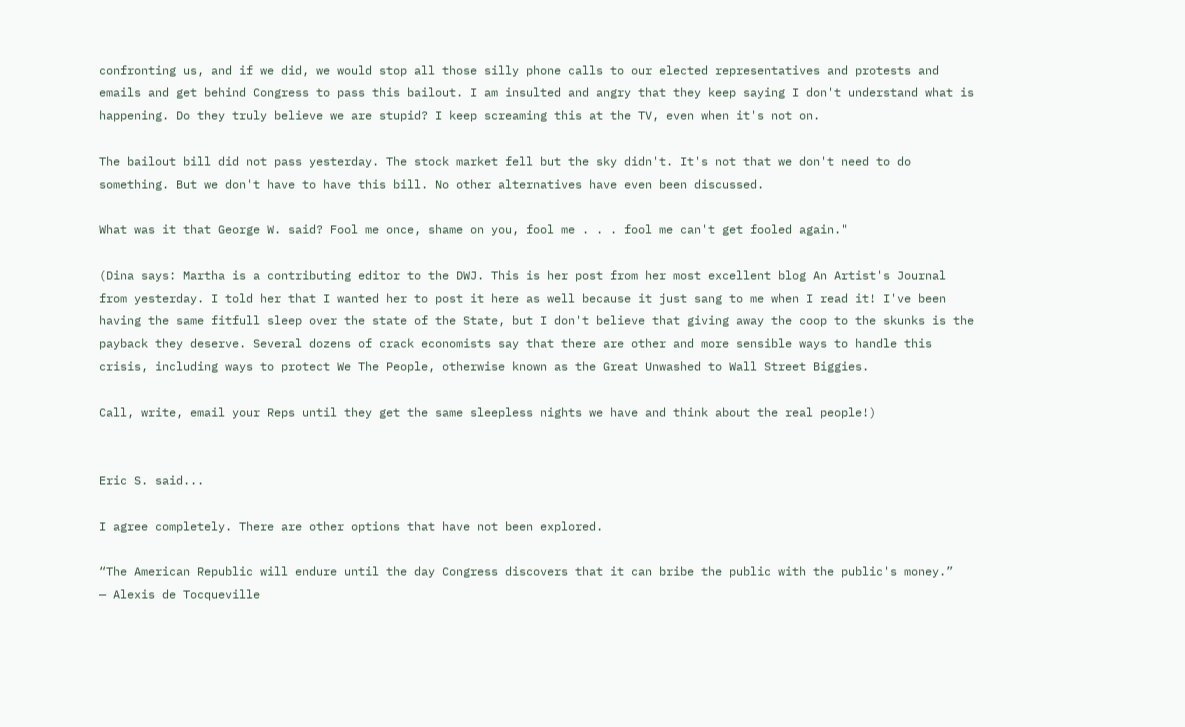confronting us, and if we did, we would stop all those silly phone calls to our elected representatives and protests and emails and get behind Congress to pass this bailout. I am insulted and angry that they keep saying I don't understand what is happening. Do they truly believe we are stupid? I keep screaming this at the TV, even when it's not on.

The bailout bill did not pass yesterday. The stock market fell but the sky didn't. It's not that we don't need to do something. But we don't have to have this bill. No other alternatives have even been discussed.

What was it that George W. said? Fool me once, shame on you, fool me . . . fool me can't get fooled again."

(Dina says: Martha is a contributing editor to the DWJ. This is her post from her most excellent blog An Artist's Journal from yesterday. I told her that I wanted her to post it here as well because it just sang to me when I read it! I've been having the same fitfull sleep over the state of the State, but I don't believe that giving away the coop to the skunks is the payback they deserve. Several dozens of crack economists say that there are other and more sensible ways to handle this crisis, including ways to protect We The People, otherwise known as the Great Unwashed to Wall Street Biggies.

Call, write, email your Reps until they get the same sleepless nights we have and think about the real people!)


Eric S. said...

I agree completely. There are other options that have not been explored.

“The American Republic will endure until the day Congress discovers that it can bribe the public with the public's money.”
— Alexis de Tocqueville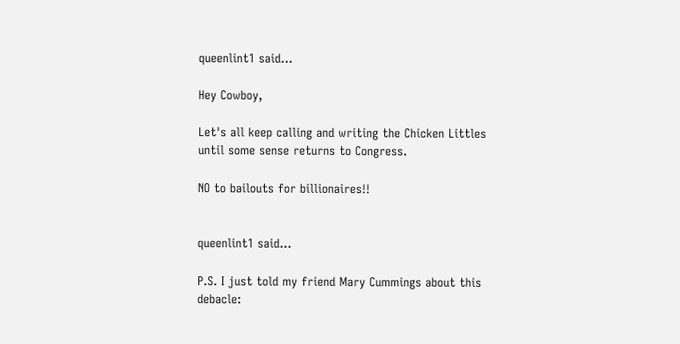queenlint1 said...

Hey Cowboy,

Let's all keep calling and writing the Chicken Littles until some sense returns to Congress.

NO to bailouts for billionaires!!


queenlint1 said...

P.S. I just told my friend Mary Cummings about this debacle: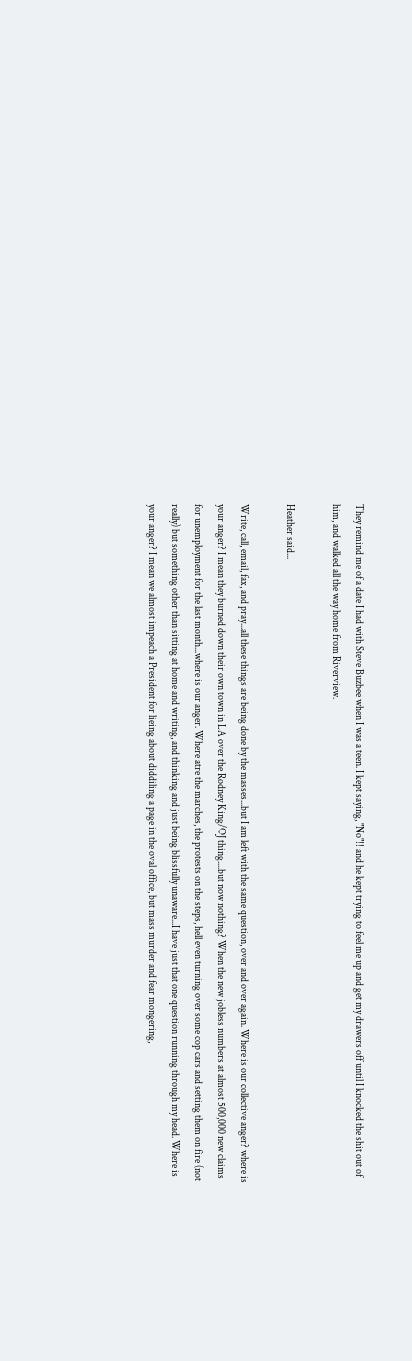They remind me of a date I had with Steve Buzbee when I was a teen. I kept saying, "No"!! and he kept trying to feel me up and get my drawers off until I knocked the shit out of him, and walked all the way home from Riverview.

Heather said...

Write, call, email, fax, and pray...all these things are being done by the masses...but I am left with the same question, over and over again. Where is our collective anger? where is your anger? I mean they burned down their own town in LA over the Rodney King/OJ thing....but now nothing? When the new jobless numbers at almost 500,000 new claims for unemployment for the last month...where is our anger. Where atre the marches, the protests on the steps, hell even turning over some cop cars and setting them on fire (not really) but something other than sitting at home and writing, and thinking and just being blissfully unaware...I have just that one question running through my head. Where is your anger? I mean we almost impeach a President for lieing about diddiling a page in the oval office, but mass murder and fear mongering,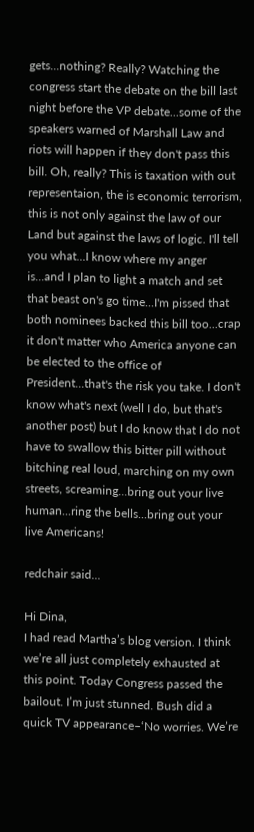gets...nothing? Really? Watching the congress start the debate on the bill last night before the VP debate...some of the speakers warned of Marshall Law and riots will happen if they don't pass this bill. Oh, really? This is taxation with out representaion, the is economic terrorism, this is not only against the law of our Land but against the laws of logic. I'll tell you what...I know where my anger is...and I plan to light a match and set that beast on's go time...I'm pissed that both nominees backed this bill too...crap it don't matter who America anyone can be elected to the office of President...that's the risk you take. I don't know what's next (well I do, but that's another post) but I do know that I do not have to swallow this bitter pill without bitching real loud, marching on my own streets, screaming...bring out your live human...ring the bells...bring out your live Americans!

redchair said...

Hi Dina,
I had read Martha’s blog version. I think we’re all just completely exhausted at this point. Today Congress passed the bailout. I’m just stunned. Bush did a quick TV appearance–‘No worries. We’re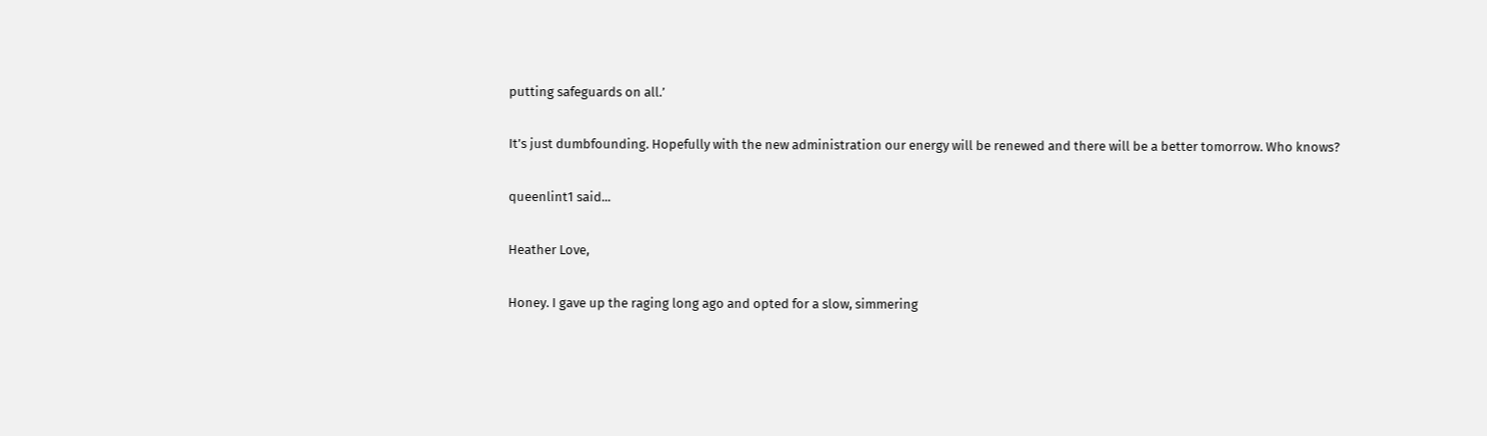putting safeguards on all.’

It’s just dumbfounding. Hopefully with the new administration our energy will be renewed and there will be a better tomorrow. Who knows?

queenlint1 said...

Heather Love,

Honey. I gave up the raging long ago and opted for a slow, simmering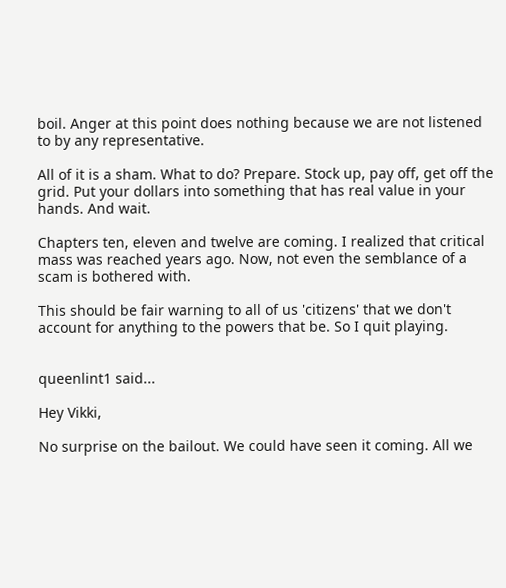boil. Anger at this point does nothing because we are not listened to by any representative.

All of it is a sham. What to do? Prepare. Stock up, pay off, get off the grid. Put your dollars into something that has real value in your hands. And wait.

Chapters ten, eleven and twelve are coming. I realized that critical mass was reached years ago. Now, not even the semblance of a scam is bothered with.

This should be fair warning to all of us 'citizens' that we don't account for anything to the powers that be. So I quit playing.


queenlint1 said...

Hey Vikki,

No surprise on the bailout. We could have seen it coming. All we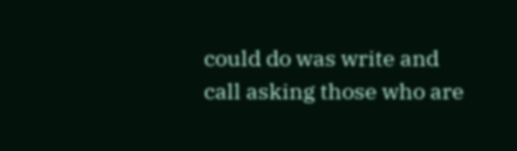could do was write and call asking those who are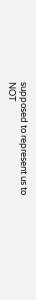supposed to represent us to NOT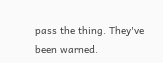pass the thing. They've been warned.